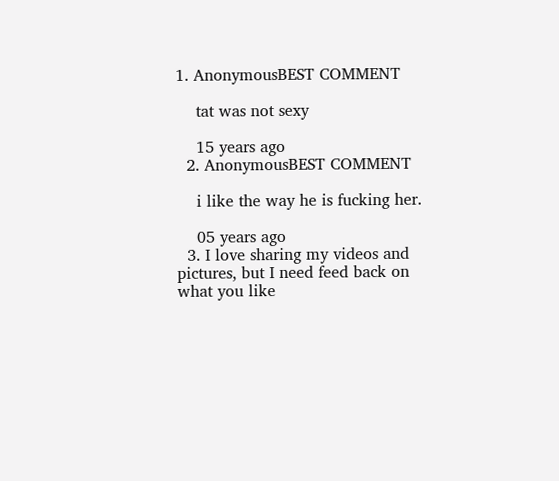1. AnonymousBEST COMMENT

    tat was not sexy

    15 years ago
  2. AnonymousBEST COMMENT

    i like the way he is fucking her.

    05 years ago
  3. I love sharing my videos and pictures, but I need feed back on what you like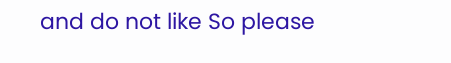and do not like So please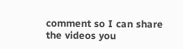comment so I can share the videos you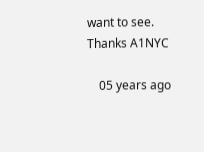want to see. Thanks A1NYC

    05 years ago